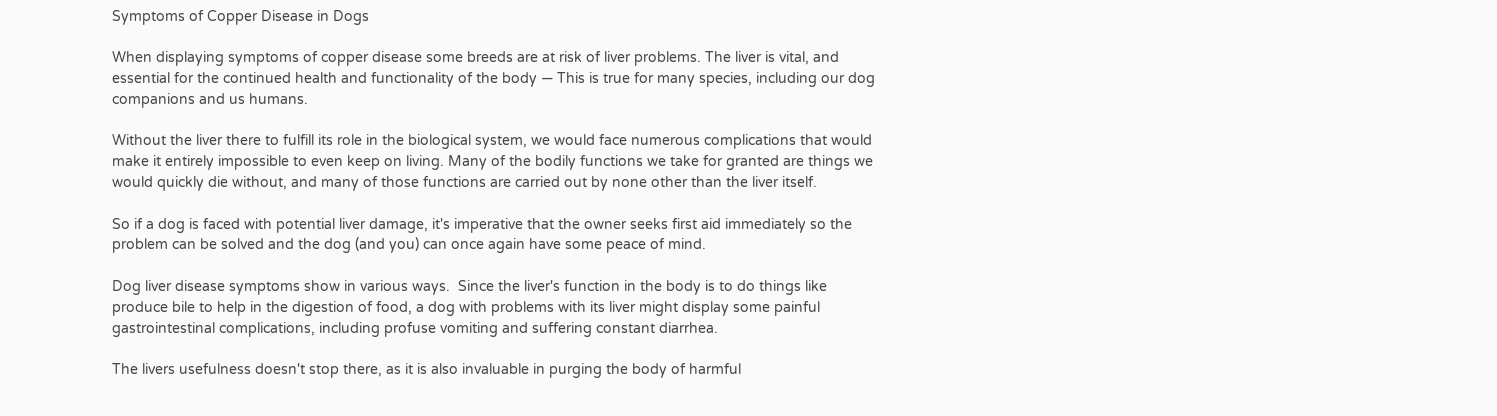Symptoms of Copper Disease in Dogs

When displaying symptoms of copper disease some breeds are at risk of liver problems. The liver is vital, and essential for the continued health and functionality of the body — This is true for many species, including our dog companions and us humans.

Without the liver there to fulfill its role in the biological system, we would face numerous complications that would make it entirely impossible to even keep on living. Many of the bodily functions we take for granted are things we would quickly die without, and many of those functions are carried out by none other than the liver itself.

So if a dog is faced with potential liver damage, it's imperative that the owner seeks first aid immediately so the problem can be solved and the dog (and you) can once again have some peace of mind.

Dog liver disease symptoms show in various ways.  Since the liver's function in the body is to do things like produce bile to help in the digestion of food, a dog with problems with its liver might display some painful gastrointestinal complications, including profuse vomiting and suffering constant diarrhea.

The livers usefulness doesn't stop there, as it is also invaluable in purging the body of harmful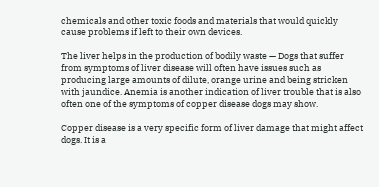chemicals and other toxic foods and materials that would quickly cause problems if left to their own devices.

The liver helps in the production of bodily waste — Dogs that suffer from symptoms of liver disease will often have issues such as producing large amounts of dilute, orange urine and being stricken with jaundice. Anemia is another indication of liver trouble that is also often one of the symptoms of copper disease dogs may show.

Copper disease is a very specific form of liver damage that might affect dogs. It is a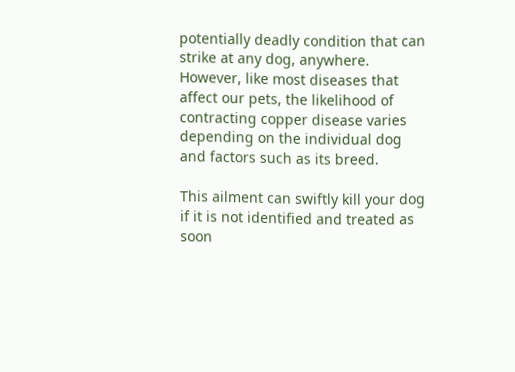potentially deadly condition that can strike at any dog, anywhere. However, like most diseases that affect our pets, the likelihood of contracting copper disease varies depending on the individual dog and factors such as its breed.

This ailment can swiftly kill your dog if it is not identified and treated as soon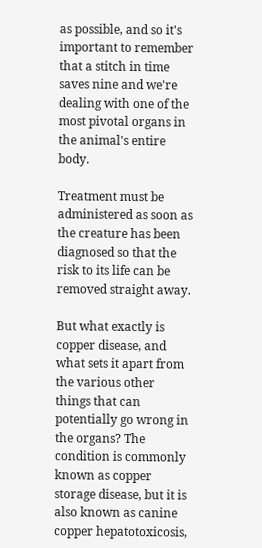as possible, and so it's important to remember that a stitch in time saves nine and we're dealing with one of the most pivotal organs in the animal's entire body.

Treatment must be administered as soon as the creature has been diagnosed so that the risk to its life can be removed straight away.

But what exactly is copper disease, and what sets it apart from the various other things that can potentially go wrong in the organs? The condition is commonly known as copper storage disease, but it is also known as canine copper hepatotoxicosis,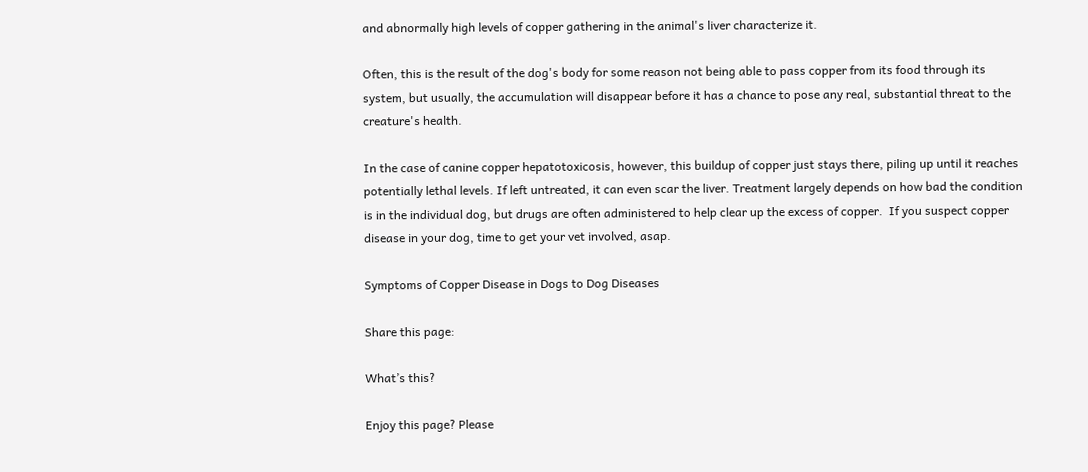and abnormally high levels of copper gathering in the animal's liver characterize it.

Often, this is the result of the dog's body for some reason not being able to pass copper from its food through its system, but usually, the accumulation will disappear before it has a chance to pose any real, substantial threat to the creature's health.

In the case of canine copper hepatotoxicosis, however, this buildup of copper just stays there, piling up until it reaches potentially lethal levels. If left untreated, it can even scar the liver. Treatment largely depends on how bad the condition is in the individual dog, but drugs are often administered to help clear up the excess of copper.  If you suspect copper disease in your dog, time to get your vet involved, asap.

Symptoms of Copper Disease in Dogs to Dog Diseases

Share this page:

What’s this?

Enjoy this page? Please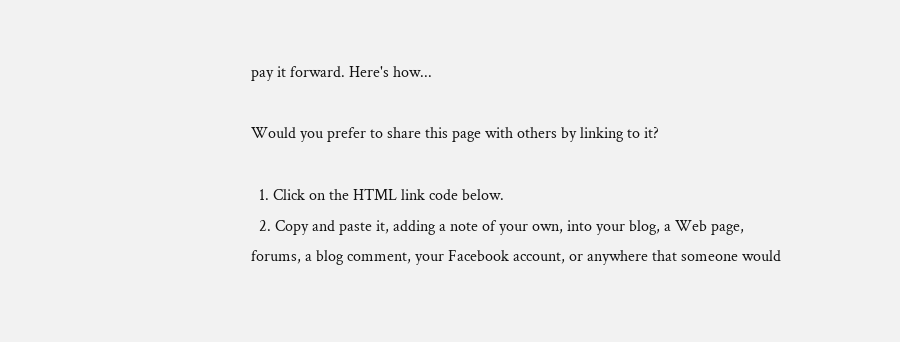pay it forward. Here's how...

Would you prefer to share this page with others by linking to it?

  1. Click on the HTML link code below.
  2. Copy and paste it, adding a note of your own, into your blog, a Web page, forums, a blog comment, your Facebook account, or anywhere that someone would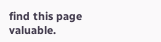find this page valuable.